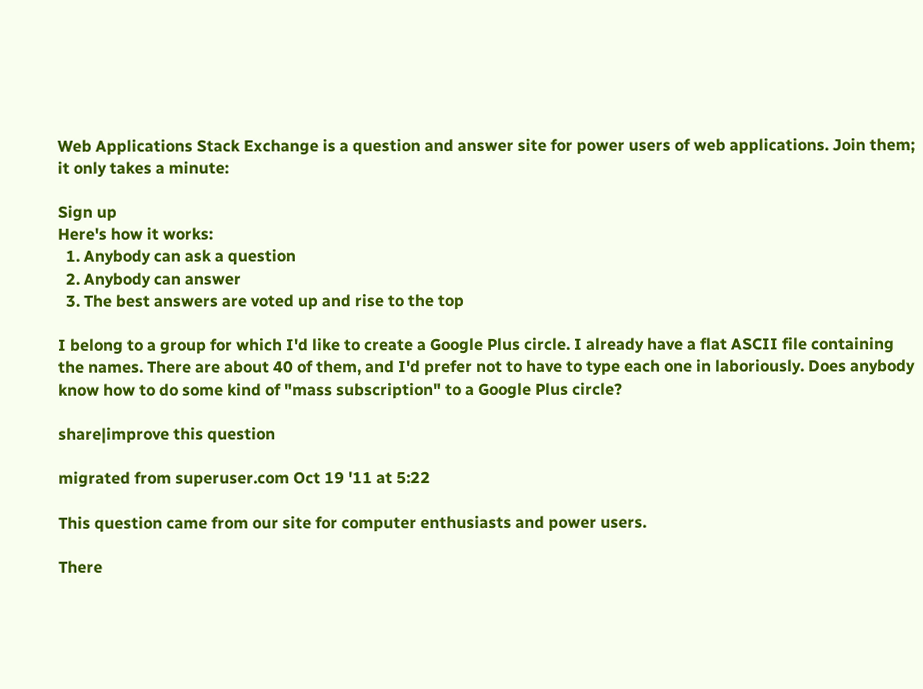Web Applications Stack Exchange is a question and answer site for power users of web applications. Join them; it only takes a minute:

Sign up
Here's how it works:
  1. Anybody can ask a question
  2. Anybody can answer
  3. The best answers are voted up and rise to the top

I belong to a group for which I'd like to create a Google Plus circle. I already have a flat ASCII file containing the names. There are about 40 of them, and I'd prefer not to have to type each one in laboriously. Does anybody know how to do some kind of "mass subscription" to a Google Plus circle?

share|improve this question

migrated from superuser.com Oct 19 '11 at 5:22

This question came from our site for computer enthusiasts and power users.

There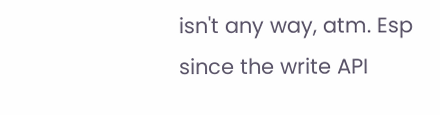isn't any way, atm. Esp since the write API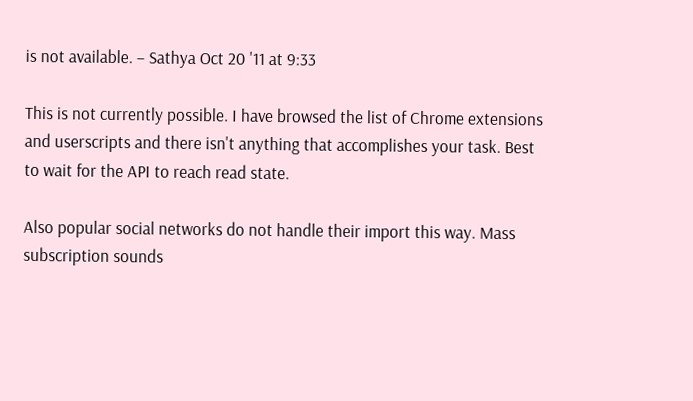is not available. – Sathya Oct 20 '11 at 9:33

This is not currently possible. I have browsed the list of Chrome extensions and userscripts and there isn't anything that accomplishes your task. Best to wait for the API to reach read state.

Also popular social networks do not handle their import this way. Mass subscription sounds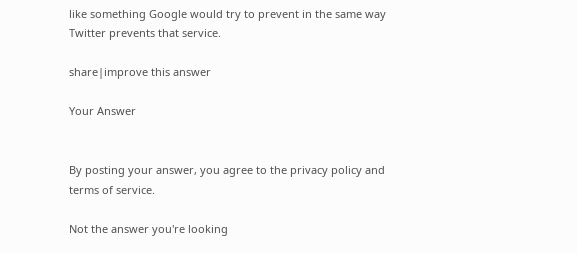like something Google would try to prevent in the same way Twitter prevents that service.

share|improve this answer

Your Answer


By posting your answer, you agree to the privacy policy and terms of service.

Not the answer you're looking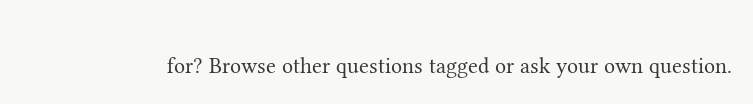for? Browse other questions tagged or ask your own question.